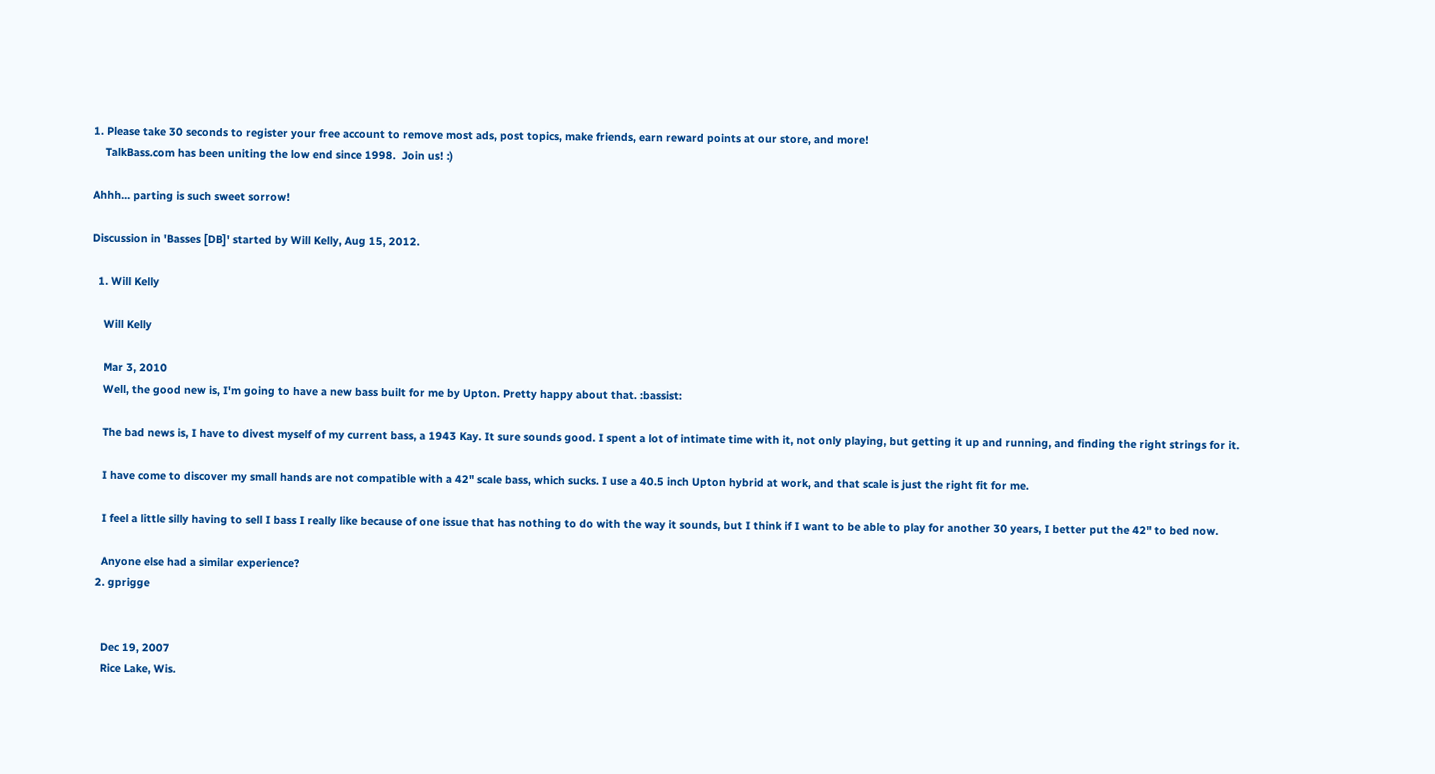1. Please take 30 seconds to register your free account to remove most ads, post topics, make friends, earn reward points at our store, and more!
    TalkBass.com has been uniting the low end since 1998.  Join us! :)

Ahhh... parting is such sweet sorrow!

Discussion in 'Basses [DB]' started by Will Kelly, Aug 15, 2012.

  1. Will Kelly

    Will Kelly

    Mar 3, 2010
    Well, the good new is, I'm going to have a new bass built for me by Upton. Pretty happy about that. :bassist:

    The bad news is, I have to divest myself of my current bass, a 1943 Kay. It sure sounds good. I spent a lot of intimate time with it, not only playing, but getting it up and running, and finding the right strings for it.

    I have come to discover my small hands are not compatible with a 42" scale bass, which sucks. I use a 40.5 inch Upton hybrid at work, and that scale is just the right fit for me.

    I feel a little silly having to sell I bass I really like because of one issue that has nothing to do with the way it sounds, but I think if I want to be able to play for another 30 years, I better put the 42" to bed now.

    Anyone else had a similar experience?
  2. gprigge


    Dec 19, 2007
    Rice Lake, Wis.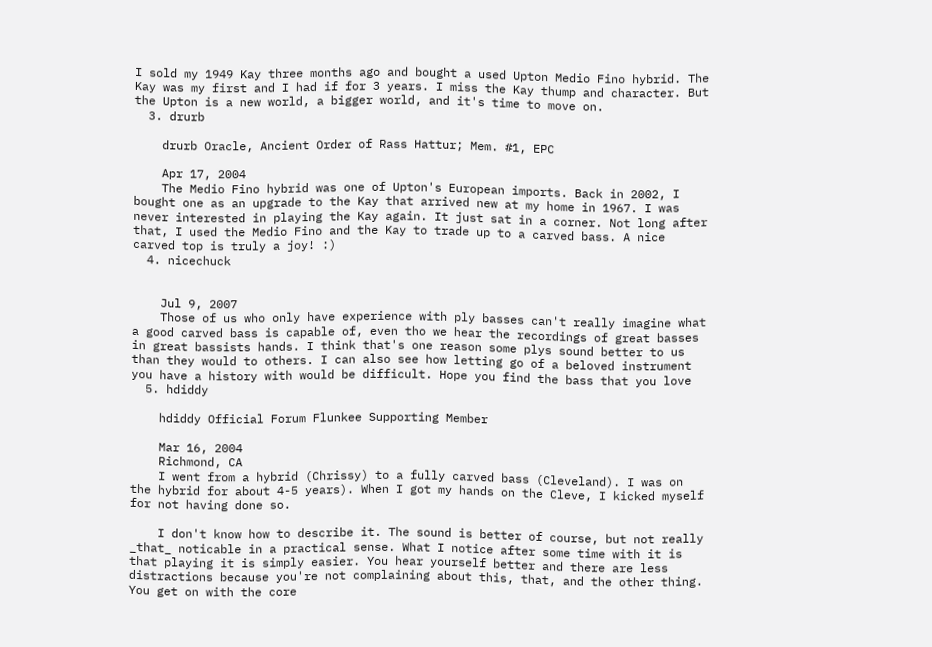I sold my 1949 Kay three months ago and bought a used Upton Medio Fino hybrid. The Kay was my first and I had if for 3 years. I miss the Kay thump and character. But the Upton is a new world, a bigger world, and it's time to move on.
  3. drurb

    drurb Oracle, Ancient Order of Rass Hattur; Mem. #1, EPC

    Apr 17, 2004
    The Medio Fino hybrid was one of Upton's European imports. Back in 2002, I bought one as an upgrade to the Kay that arrived new at my home in 1967. I was never interested in playing the Kay again. It just sat in a corner. Not long after that, I used the Medio Fino and the Kay to trade up to a carved bass. A nice carved top is truly a joy! :)
  4. nicechuck


    Jul 9, 2007
    Those of us who only have experience with ply basses can't really imagine what a good carved bass is capable of, even tho we hear the recordings of great basses in great bassists hands. I think that's one reason some plys sound better to us than they would to others. I can also see how letting go of a beloved instrument you have a history with would be difficult. Hope you find the bass that you love
  5. hdiddy

    hdiddy Official Forum Flunkee Supporting Member

    Mar 16, 2004
    Richmond, CA
    I went from a hybrid (Chrissy) to a fully carved bass (Cleveland). I was on the hybrid for about 4-5 years). When I got my hands on the Cleve, I kicked myself for not having done so.

    I don't know how to describe it. The sound is better of course, but not really _that_ noticable in a practical sense. What I notice after some time with it is that playing it is simply easier. You hear yourself better and there are less distractions because you're not complaining about this, that, and the other thing. You get on with the core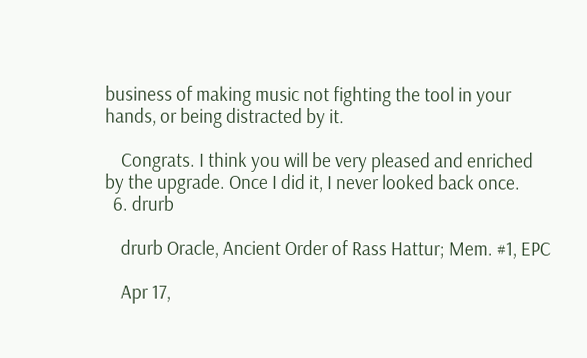business of making music not fighting the tool in your hands, or being distracted by it.

    Congrats. I think you will be very pleased and enriched by the upgrade. Once I did it, I never looked back once.
  6. drurb

    drurb Oracle, Ancient Order of Rass Hattur; Mem. #1, EPC

    Apr 17,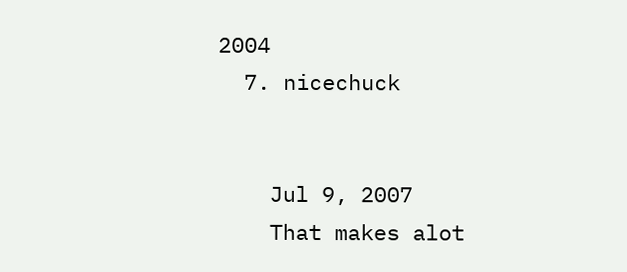2004
  7. nicechuck


    Jul 9, 2007
    That makes alot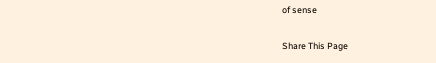of sense

Share This Page